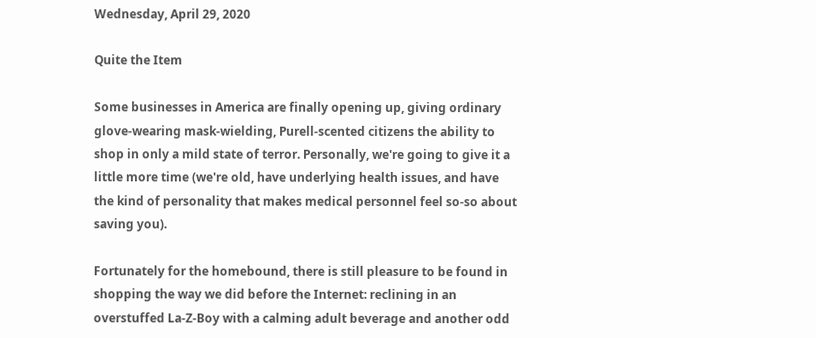Wednesday, April 29, 2020

Quite the Item

Some businesses in America are finally opening up, giving ordinary glove-wearing mask-wielding, Purell-scented citizens the ability to shop in only a mild state of terror. Personally, we're going to give it a little more time (we're old, have underlying health issues, and have the kind of personality that makes medical personnel feel so-so about saving you).

Fortunately for the homebound, there is still pleasure to be found in shopping the way we did before the Internet: reclining in an overstuffed La-Z-Boy with a calming adult beverage and another odd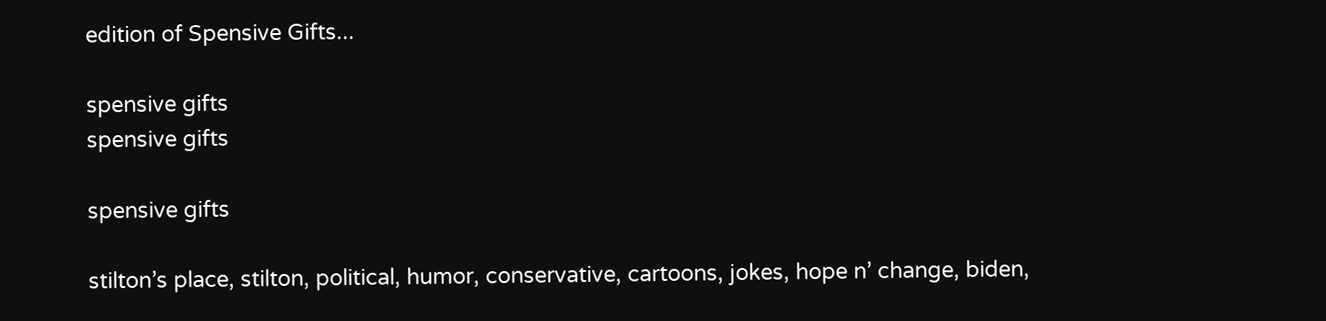edition of Spensive Gifts...

spensive gifts
spensive gifts

spensive gifts

stilton’s place, stilton, political, humor, conservative, cartoons, jokes, hope n’ change, biden,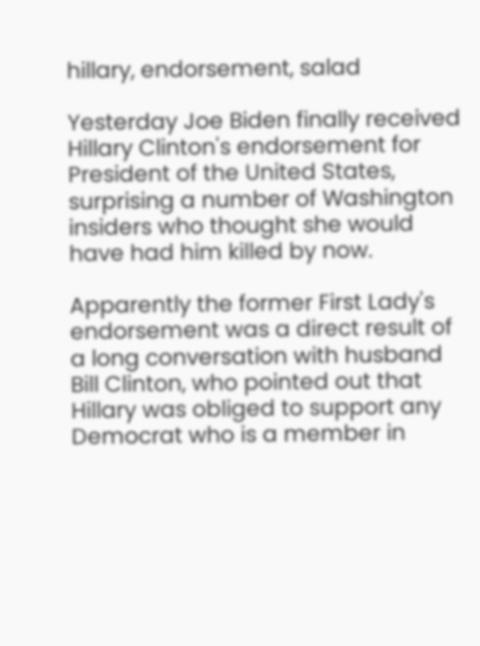hillary, endorsement, salad

Yesterday Joe Biden finally received Hillary Clinton's endorsement for President of the United States, surprising a number of Washington insiders who thought she would have had him killed by now.

Apparently the former First Lady's endorsement was a direct result of a long conversation with husband Bill Clinton, who pointed out that Hillary was obliged to support any Democrat who is a member in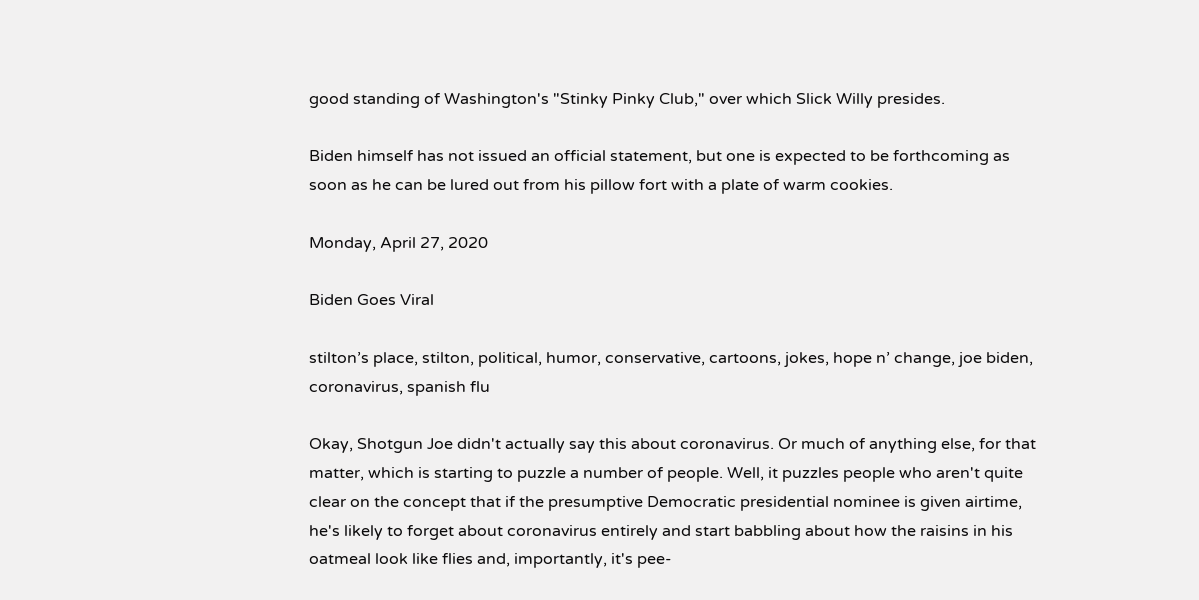good standing of Washington's "Stinky Pinky Club," over which Slick Willy presides.

Biden himself has not issued an official statement, but one is expected to be forthcoming as soon as he can be lured out from his pillow fort with a plate of warm cookies.

Monday, April 27, 2020

Biden Goes Viral

stilton’s place, stilton, political, humor, conservative, cartoons, jokes, hope n’ change, joe biden, coronavirus, spanish flu

Okay, Shotgun Joe didn't actually say this about coronavirus. Or much of anything else, for that matter, which is starting to puzzle a number of people. Well, it puzzles people who aren't quite clear on the concept that if the presumptive Democratic presidential nominee is given airtime, he's likely to forget about coronavirus entirely and start babbling about how the raisins in his oatmeal look like flies and, importantly, it's pee-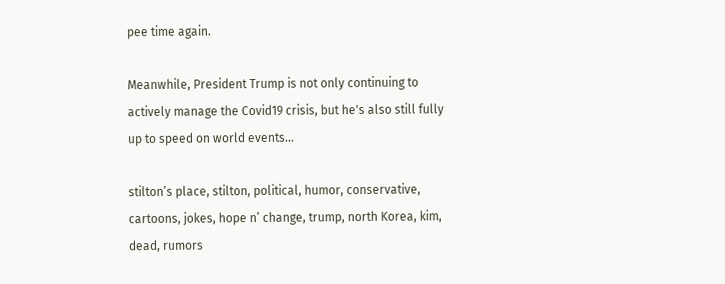pee time again.

Meanwhile, President Trump is not only continuing to actively manage the Covid19 crisis, but he's also still fully up to speed on world events...

stilton’s place, stilton, political, humor, conservative, cartoons, jokes, hope n’ change, trump, north Korea, kim, dead, rumors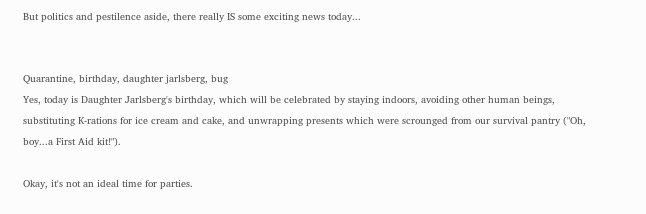But politics and pestilence aside, there really IS some exciting news today...


Quarantine, birthday, daughter jarlsberg, bug
Yes, today is Daughter Jarlsberg's birthday, which will be celebrated by staying indoors, avoiding other human beings, substituting K-rations for ice cream and cake, and unwrapping presents which were scrounged from our survival pantry ("Oh, boy...a First Aid kit!").

Okay, it's not an ideal time for parties.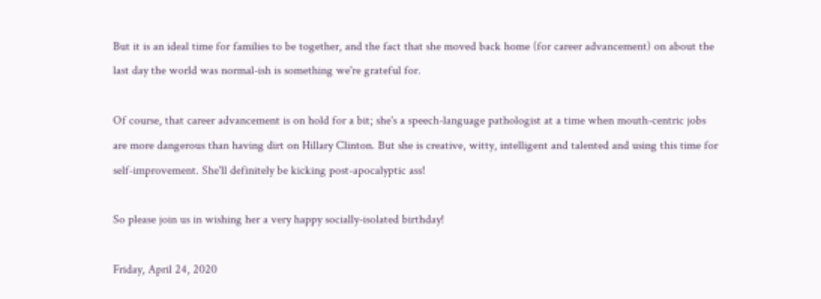But it is an ideal time for families to be together, and the fact that she moved back home (for career advancement) on about the last day the world was normal-ish is something we're grateful for.

Of course, that career advancement is on hold for a bit; she's a speech-language pathologist at a time when mouth-centric jobs are more dangerous than having dirt on Hillary Clinton. But she is creative, witty, intelligent and talented and using this time for self-improvement. She'll definitely be kicking post-apocalyptic ass!

So please join us in wishing her a very happy socially-isolated birthday!

Friday, April 24, 2020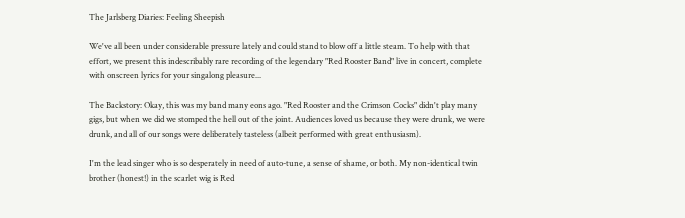The Jarlsberg Diaries: Feeling Sheepish

We've all been under considerable pressure lately and could stand to blow off a little steam. To help with that effort, we present this indescribably rare recording of the legendary "Red Rooster Band" live in concert, complete with onscreen lyrics for your singalong pleasure...

The Backstory: Okay, this was my band many eons ago. "Red Rooster and the Crimson Cocks" didn't play many gigs, but when we did we stomped the hell out of the joint. Audiences loved us because they were drunk, we were drunk, and all of our songs were deliberately tasteless (albeit performed with great enthusiasm).

I'm the lead singer who is so desperately in need of auto-tune, a sense of shame, or both. My non-identical twin brother (honest!) in the scarlet wig is Red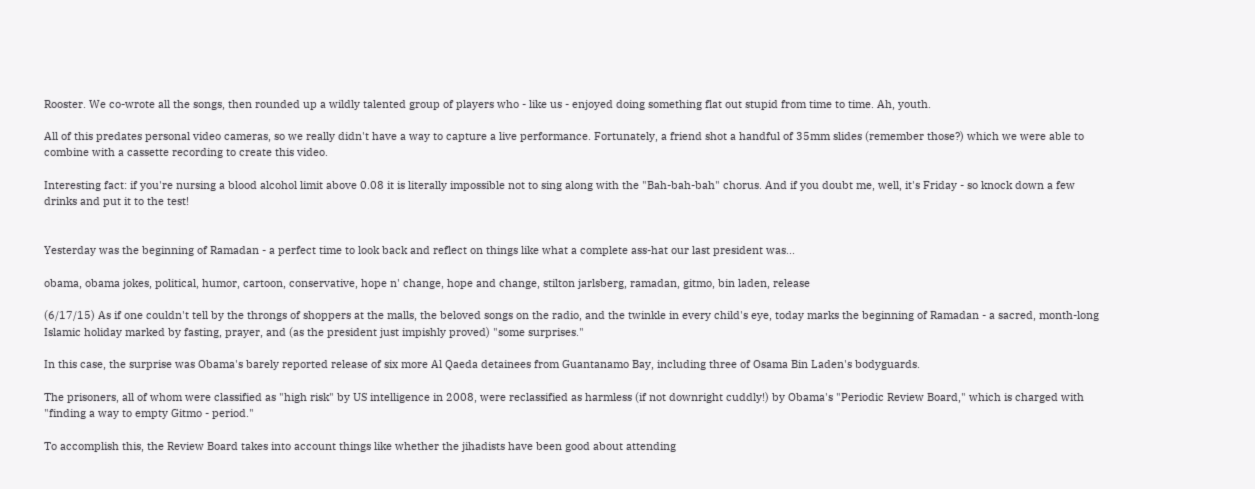Rooster. We co-wrote all the songs, then rounded up a wildly talented group of players who - like us - enjoyed doing something flat out stupid from time to time. Ah, youth.

All of this predates personal video cameras, so we really didn't have a way to capture a live performance. Fortunately, a friend shot a handful of 35mm slides (remember those?) which we were able to combine with a cassette recording to create this video.

Interesting fact: if you're nursing a blood alcohol limit above 0.08 it is literally impossible not to sing along with the "Bah-bah-bah" chorus. And if you doubt me, well, it's Friday - so knock down a few drinks and put it to the test!


Yesterday was the beginning of Ramadan - a perfect time to look back and reflect on things like what a complete ass-hat our last president was...

obama, obama jokes, political, humor, cartoon, conservative, hope n' change, hope and change, stilton jarlsberg, ramadan, gitmo, bin laden, release

(6/17/15) As if one couldn't tell by the throngs of shoppers at the malls, the beloved songs on the radio, and the twinkle in every child's eye, today marks the beginning of Ramadan - a sacred, month-long Islamic holiday marked by fasting, prayer, and (as the president just impishly proved) "some surprises."

In this case, the surprise was Obama's barely reported release of six more Al Qaeda detainees from Guantanamo Bay, including three of Osama Bin Laden's bodyguards.

The prisoners, all of whom were classified as "high risk" by US intelligence in 2008, were reclassified as harmless (if not downright cuddly!) by Obama's "Periodic Review Board," which is charged with "finding a way to empty Gitmo - period."

To accomplish this, the Review Board takes into account things like whether the jihadists have been good about attending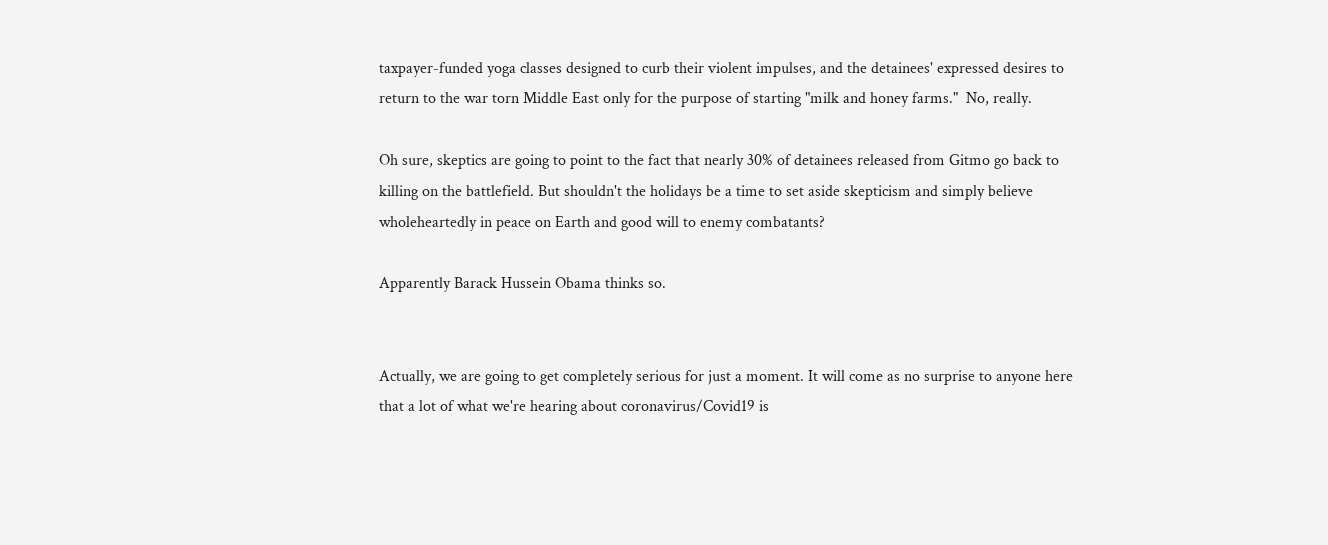taxpayer-funded yoga classes designed to curb their violent impulses, and the detainees' expressed desires to return to the war torn Middle East only for the purpose of starting "milk and honey farms."  No, really.

Oh sure, skeptics are going to point to the fact that nearly 30% of detainees released from Gitmo go back to killing on the battlefield. But shouldn't the holidays be a time to set aside skepticism and simply believe wholeheartedly in peace on Earth and good will to enemy combatants?

Apparently Barack Hussein Obama thinks so.


Actually, we are going to get completely serious for just a moment. It will come as no surprise to anyone here that a lot of what we're hearing about coronavirus/Covid19 is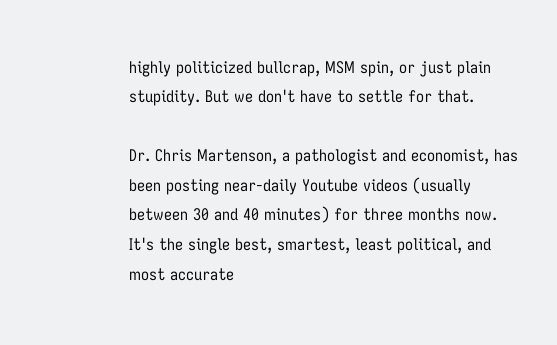highly politicized bullcrap, MSM spin, or just plain stupidity. But we don't have to settle for that.

Dr. Chris Martenson, a pathologist and economist, has been posting near-daily Youtube videos (usually between 30 and 40 minutes) for three months now. It's the single best, smartest, least political, and most accurate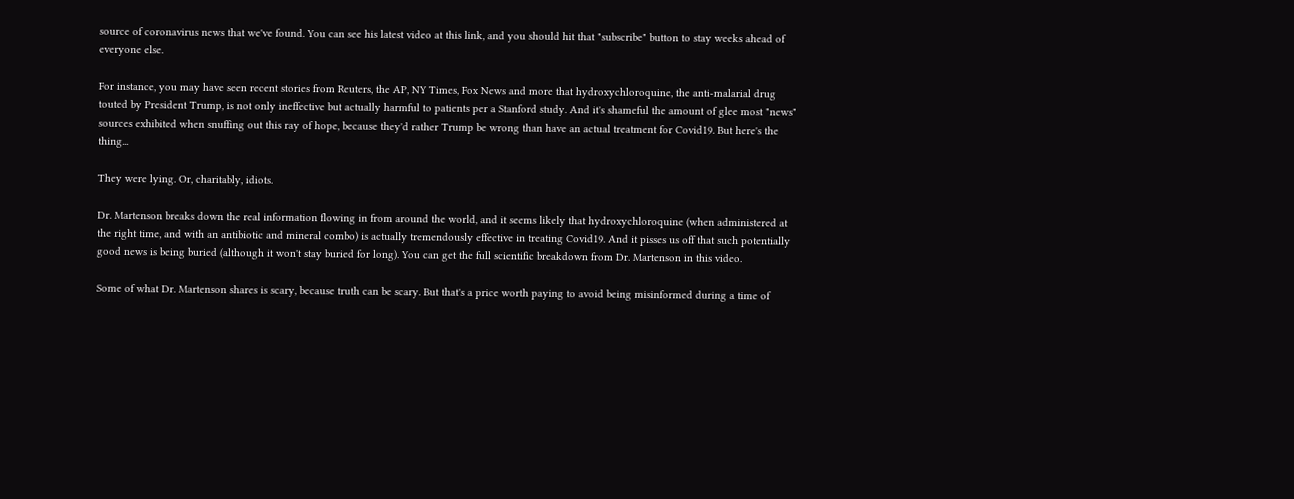source of coronavirus news that we've found. You can see his latest video at this link, and you should hit that "subscribe" button to stay weeks ahead of everyone else.

For instance, you may have seen recent stories from Reuters, the AP, NY Times, Fox News and more that hydroxychloroquine, the anti-malarial drug touted by President Trump, is not only ineffective but actually harmful to patients per a Stanford study. And it's shameful the amount of glee most "news" sources exhibited when snuffing out this ray of hope, because they'd rather Trump be wrong than have an actual treatment for Covid19. But here's the thing...

They were lying. Or, charitably, idiots.

Dr. Martenson breaks down the real information flowing in from around the world, and it seems likely that hydroxychloroquine (when administered at the right time, and with an antibiotic and mineral combo) is actually tremendously effective in treating Covid19. And it pisses us off that such potentially good news is being buried (although it won't stay buried for long). You can get the full scientific breakdown from Dr. Martenson in this video.

Some of what Dr. Martenson shares is scary, because truth can be scary. But that's a price worth paying to avoid being misinformed during a time of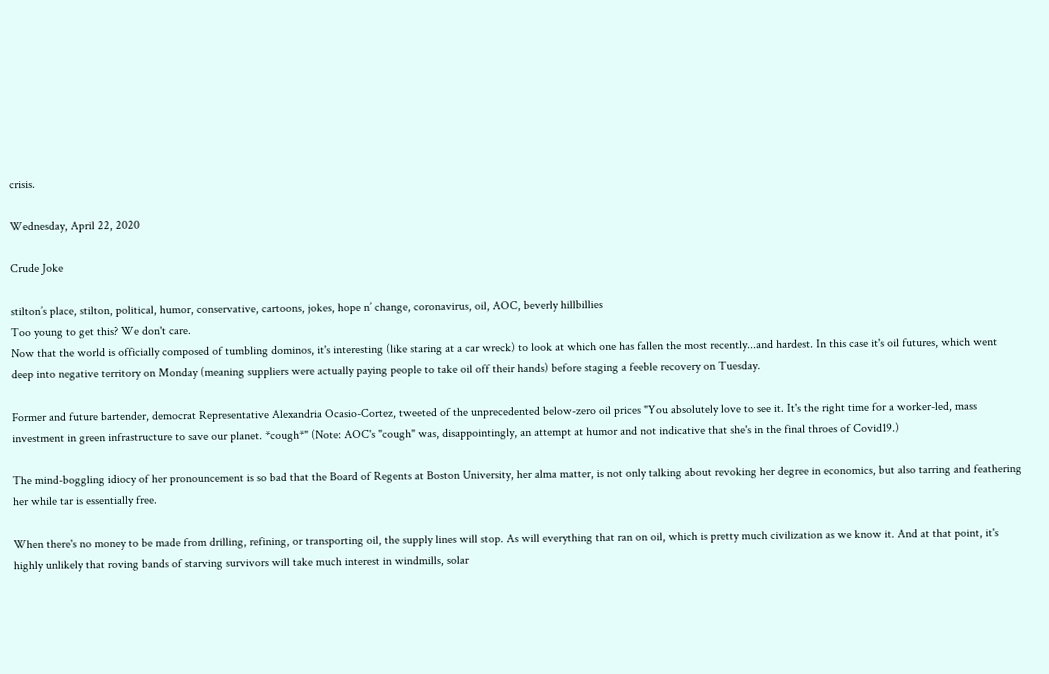crisis.

Wednesday, April 22, 2020

Crude Joke

stilton’s place, stilton, political, humor, conservative, cartoons, jokes, hope n’ change, coronavirus, oil, AOC, beverly hillbillies
Too young to get this? We don't care.
Now that the world is officially composed of tumbling dominos, it's interesting (like staring at a car wreck) to look at which one has fallen the most recently...and hardest. In this case it's oil futures, which went deep into negative territory on Monday (meaning suppliers were actually paying people to take oil off their hands) before staging a feeble recovery on Tuesday.

Former and future bartender, democrat Representative Alexandria Ocasio-Cortez, tweeted of the unprecedented below-zero oil prices "You absolutely love to see it. It's the right time for a worker-led, mass investment in green infrastructure to save our planet. *cough*" (Note: AOC's "cough" was, disappointingly, an attempt at humor and not indicative that she's in the final throes of Covid19.)

The mind-boggling idiocy of her pronouncement is so bad that the Board of Regents at Boston University, her alma matter, is not only talking about revoking her degree in economics, but also tarring and feathering her while tar is essentially free.

When there's no money to be made from drilling, refining, or transporting oil, the supply lines will stop. As will everything that ran on oil, which is pretty much civilization as we know it. And at that point, it's highly unlikely that roving bands of starving survivors will take much interest in windmills, solar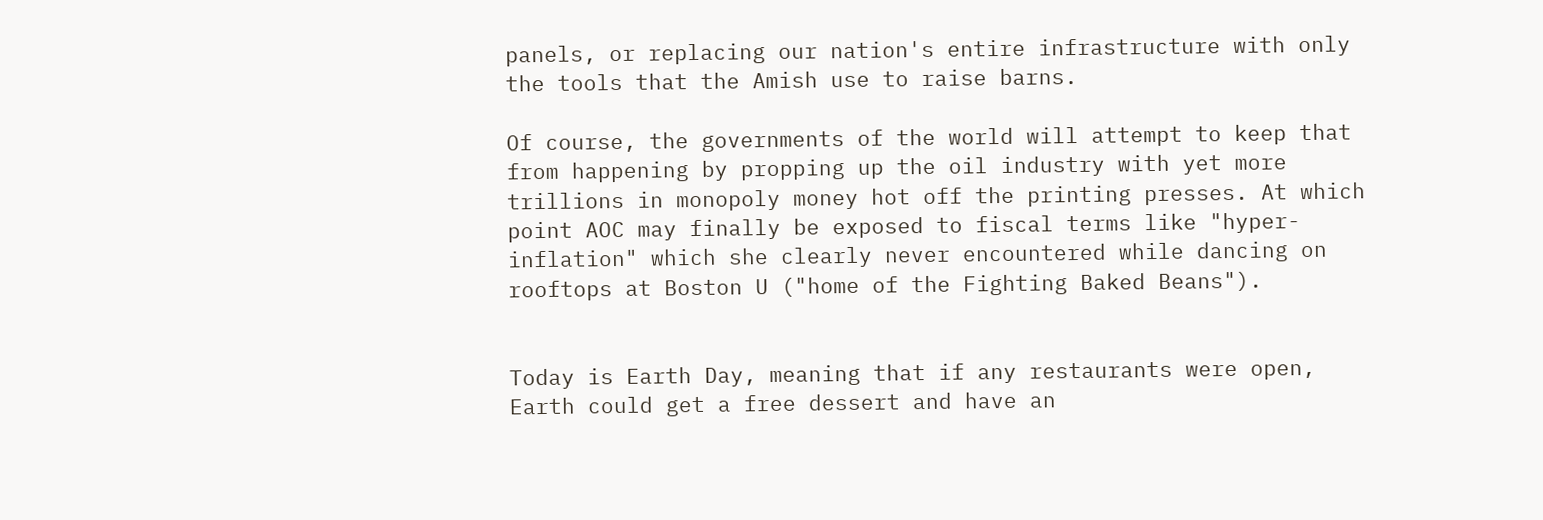panels, or replacing our nation's entire infrastructure with only the tools that the Amish use to raise barns.

Of course, the governments of the world will attempt to keep that from happening by propping up the oil industry with yet more trillions in monopoly money hot off the printing presses. At which point AOC may finally be exposed to fiscal terms like "hyper-inflation" which she clearly never encountered while dancing on rooftops at Boston U ("home of the Fighting Baked Beans").


Today is Earth Day, meaning that if any restaurants were open, Earth could get a free dessert and have an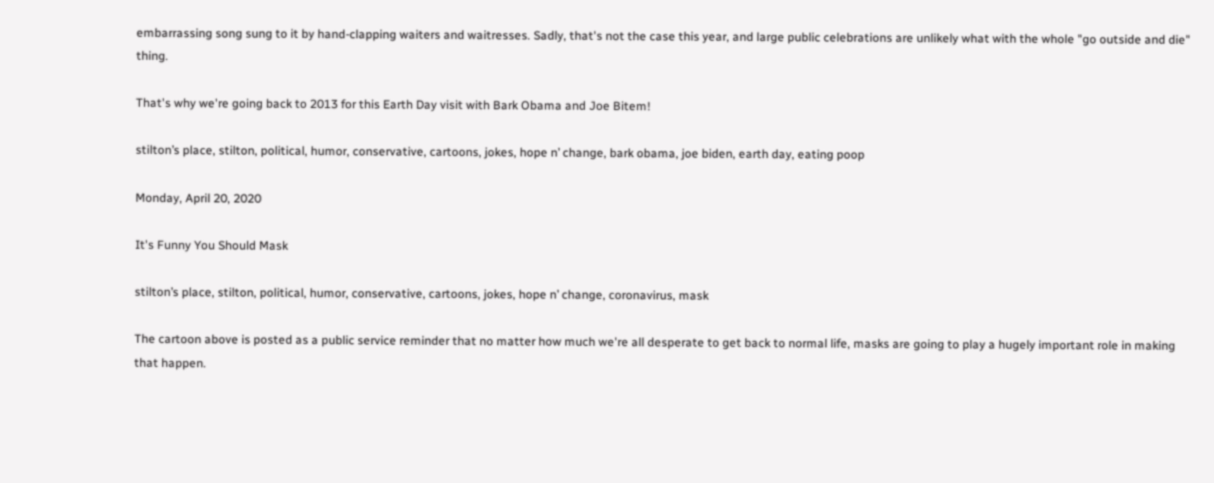embarrassing song sung to it by hand-clapping waiters and waitresses. Sadly, that's not the case this year, and large public celebrations are unlikely what with the whole "go outside and die" thing.

That's why we're going back to 2013 for this Earth Day visit with Bark Obama and Joe Bitem!

stilton’s place, stilton, political, humor, conservative, cartoons, jokes, hope n’ change, bark obama, joe biden, earth day, eating poop

Monday, April 20, 2020

It's Funny You Should Mask

stilton’s place, stilton, political, humor, conservative, cartoons, jokes, hope n’ change, coronavirus, mask

The cartoon above is posted as a public service reminder that no matter how much we're all desperate to get back to normal life, masks are going to play a hugely important role in making that happen.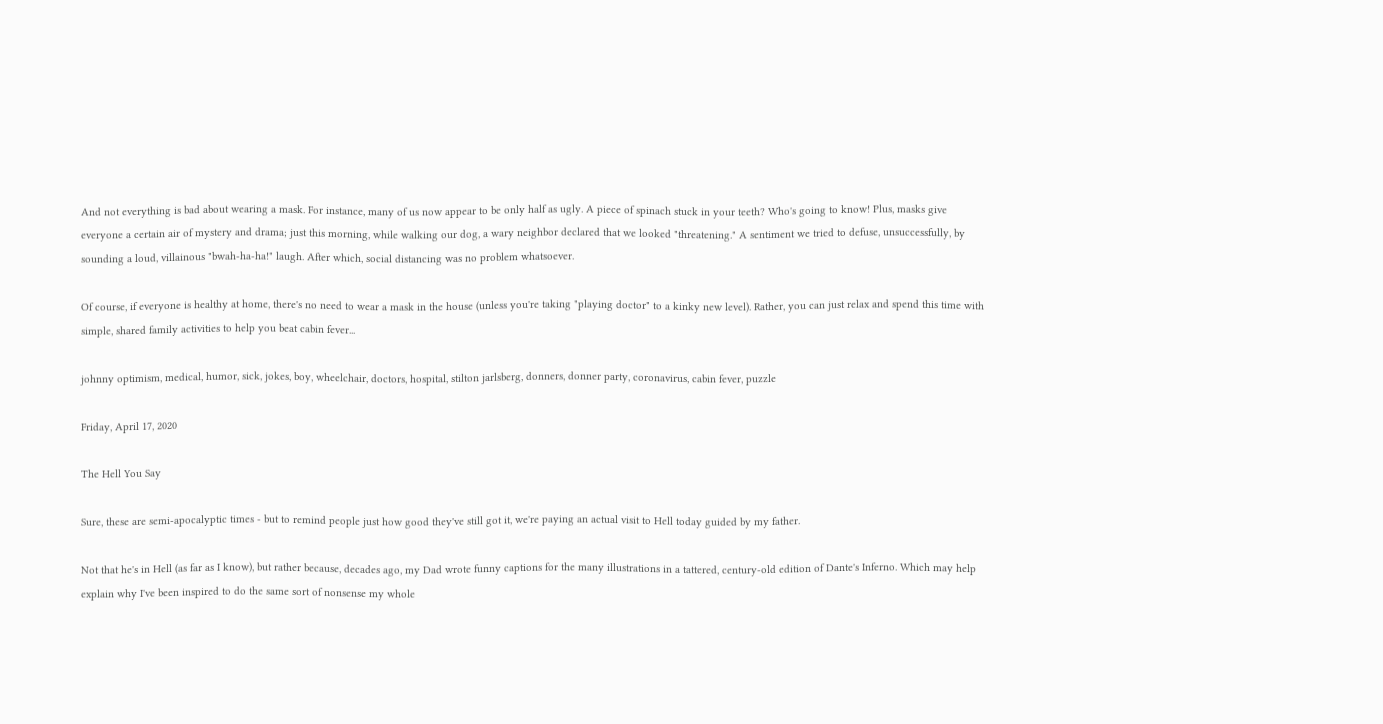And not everything is bad about wearing a mask. For instance, many of us now appear to be only half as ugly. A piece of spinach stuck in your teeth? Who's going to know! Plus, masks give everyone a certain air of mystery and drama; just this morning, while walking our dog, a wary neighbor declared that we looked "threatening." A sentiment we tried to defuse, unsuccessfully, by sounding a loud, villainous "bwah-ha-ha!" laugh. After which, social distancing was no problem whatsoever.

Of course, if everyone is healthy at home, there's no need to wear a mask in the house (unless you're taking "playing doctor" to a kinky new level). Rather, you can just relax and spend this time with simple, shared family activities to help you beat cabin fever...

johnny optimism, medical, humor, sick, jokes, boy, wheelchair, doctors, hospital, stilton jarlsberg, donners, donner party, coronavirus, cabin fever, puzzle

Friday, April 17, 2020

The Hell You Say

Sure, these are semi-apocalyptic times - but to remind people just how good they've still got it, we're paying an actual visit to Hell today guided by my father.

Not that he's in Hell (as far as I know), but rather because, decades ago, my Dad wrote funny captions for the many illustrations in a tattered, century-old edition of Dante's Inferno. Which may help explain why I've been inspired to do the same sort of nonsense my whole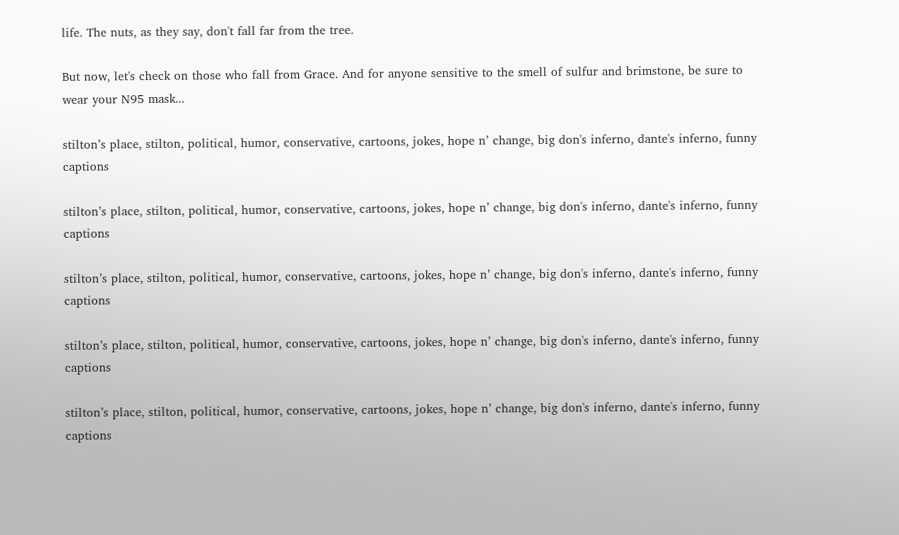life. The nuts, as they say, don't fall far from the tree.

But now, let's check on those who fall from Grace. And for anyone sensitive to the smell of sulfur and brimstone, be sure to wear your N95 mask...

stilton’s place, stilton, political, humor, conservative, cartoons, jokes, hope n’ change, big don's inferno, dante's inferno, funny captions

stilton’s place, stilton, political, humor, conservative, cartoons, jokes, hope n’ change, big don's inferno, dante's inferno, funny captions

stilton’s place, stilton, political, humor, conservative, cartoons, jokes, hope n’ change, big don's inferno, dante's inferno, funny captions

stilton’s place, stilton, political, humor, conservative, cartoons, jokes, hope n’ change, big don's inferno, dante's inferno, funny captions

stilton’s place, stilton, political, humor, conservative, cartoons, jokes, hope n’ change, big don's inferno, dante's inferno, funny captions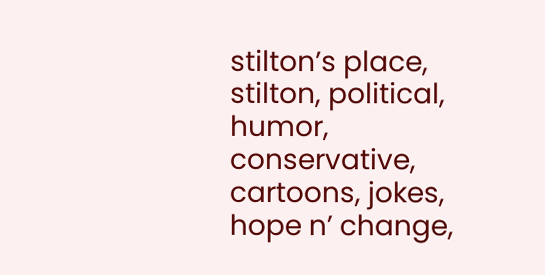stilton’s place, stilton, political, humor, conservative, cartoons, jokes, hope n’ change,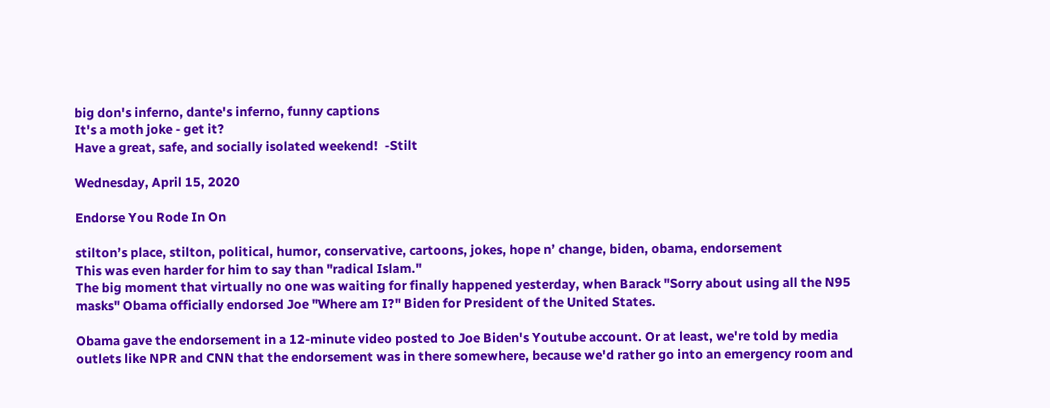big don's inferno, dante's inferno, funny captions
It's a moth joke - get it?
Have a great, safe, and socially isolated weekend!  -Stilt

Wednesday, April 15, 2020

Endorse You Rode In On

stilton’s place, stilton, political, humor, conservative, cartoons, jokes, hope n’ change, biden, obama, endorsement
This was even harder for him to say than "radical Islam."
The big moment that virtually no one was waiting for finally happened yesterday, when Barack "Sorry about using all the N95 masks" Obama officially endorsed Joe "Where am I?" Biden for President of the United States.

Obama gave the endorsement in a 12-minute video posted to Joe Biden's Youtube account. Or at least, we're told by media outlets like NPR and CNN that the endorsement was in there somewhere, because we'd rather go into an emergency room and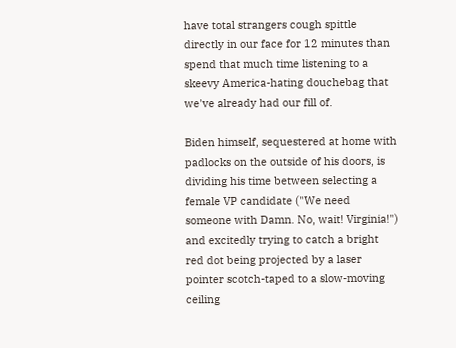have total strangers cough spittle directly in our face for 12 minutes than spend that much time listening to a skeevy America-hating douchebag that we've already had our fill of.

Biden himself, sequestered at home with padlocks on the outside of his doors, is dividing his time between selecting a female VP candidate ("We need someone with Damn. No, wait! Virginia!") and excitedly trying to catch a bright red dot being projected by a laser pointer scotch-taped to a slow-moving ceiling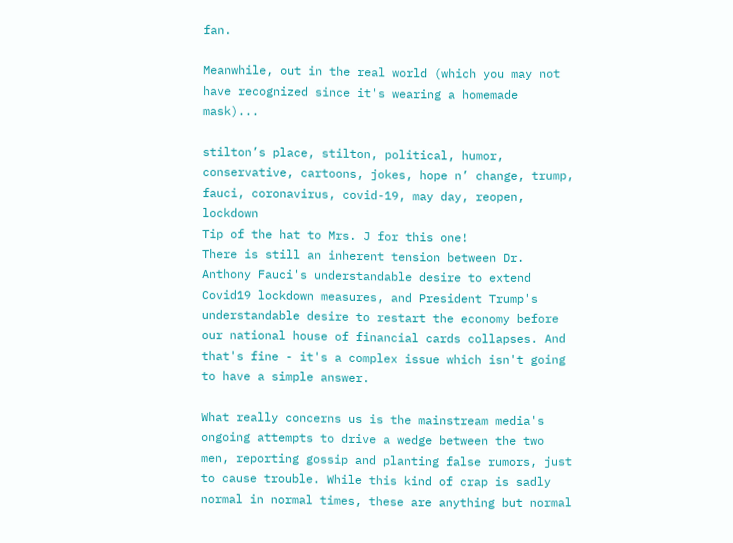fan.

Meanwhile, out in the real world (which you may not have recognized since it's wearing a homemade mask)...

stilton’s place, stilton, political, humor, conservative, cartoons, jokes, hope n’ change, trump, fauci, coronavirus, covid-19, may day, reopen, lockdown
Tip of the hat to Mrs. J for this one!
There is still an inherent tension between Dr. Anthony Fauci's understandable desire to extend Covid19 lockdown measures, and President Trump's understandable desire to restart the economy before our national house of financial cards collapses. And that's fine - it's a complex issue which isn't going to have a simple answer.

What really concerns us is the mainstream media's ongoing attempts to drive a wedge between the two men, reporting gossip and planting false rumors, just to cause trouble. While this kind of crap is sadly normal in normal times, these are anything but normal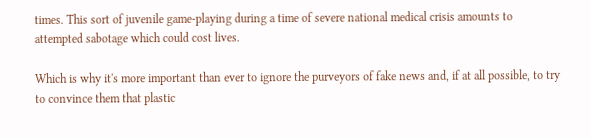times. This sort of juvenile game-playing during a time of severe national medical crisis amounts to attempted sabotage which could cost lives.

Which is why it's more important than ever to ignore the purveyors of fake news and, if at all possible, to try to convince them that plastic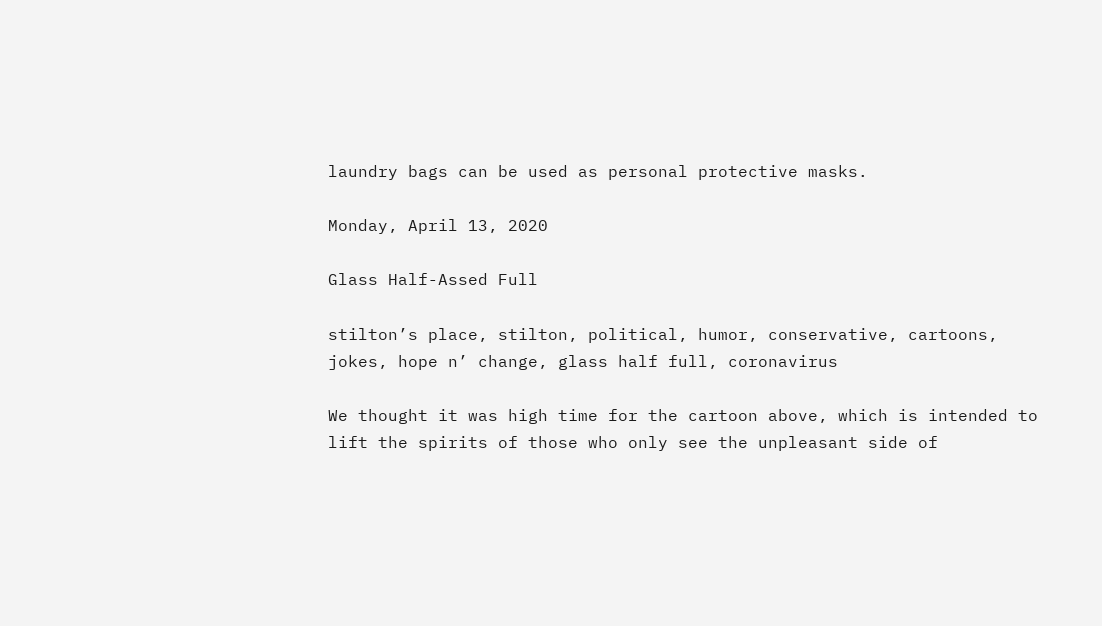laundry bags can be used as personal protective masks.

Monday, April 13, 2020

Glass Half-Assed Full

stilton’s place, stilton, political, humor, conservative, cartoons, jokes, hope n’ change, glass half full, coronavirus

We thought it was high time for the cartoon above, which is intended to lift the spirits of those who only see the unpleasant side of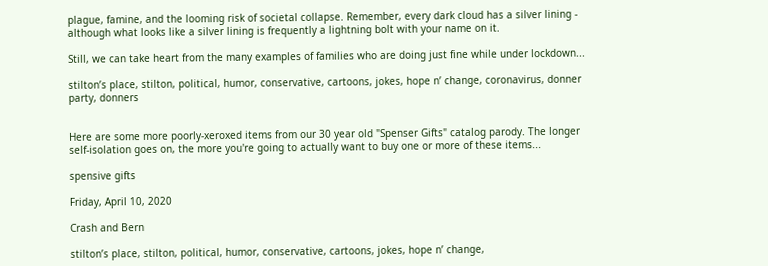plague, famine, and the looming risk of societal collapse. Remember, every dark cloud has a silver lining - although what looks like a silver lining is frequently a lightning bolt with your name on it.

Still, we can take heart from the many examples of families who are doing just fine while under lockdown...

stilton’s place, stilton, political, humor, conservative, cartoons, jokes, hope n’ change, coronavirus, donner party, donners


Here are some more poorly-xeroxed items from our 30 year old "Spenser Gifts" catalog parody. The longer self-isolation goes on, the more you're going to actually want to buy one or more of these items...

spensive gifts

Friday, April 10, 2020

Crash and Bern

stilton’s place, stilton, political, humor, conservative, cartoons, jokes, hope n’ change,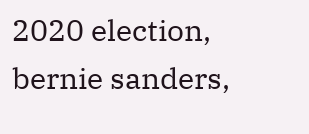2020 election, bernie sanders,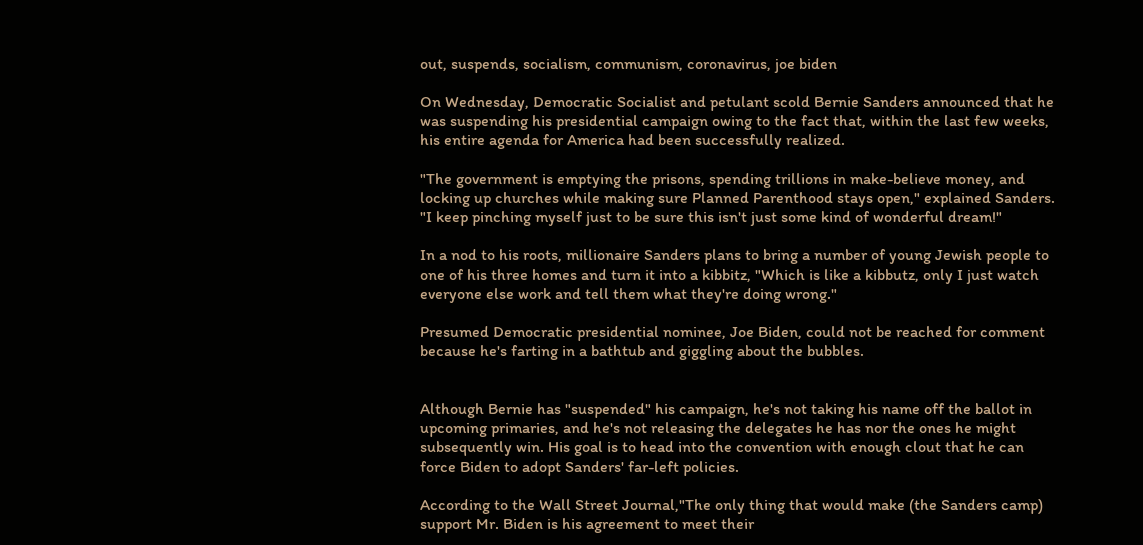out, suspends, socialism, communism, coronavirus, joe biden

On Wednesday, Democratic Socialist and petulant scold Bernie Sanders announced that he was suspending his presidential campaign owing to the fact that, within the last few weeks, his entire agenda for America had been successfully realized.

"The government is emptying the prisons, spending trillions in make-believe money, and locking up churches while making sure Planned Parenthood stays open," explained Sanders. "I keep pinching myself just to be sure this isn't just some kind of wonderful dream!"

In a nod to his roots, millionaire Sanders plans to bring a number of young Jewish people to one of his three homes and turn it into a kibbitz, "Which is like a kibbutz, only I just watch everyone else work and tell them what they're doing wrong."

Presumed Democratic presidential nominee, Joe Biden, could not be reached for comment because he's farting in a bathtub and giggling about the bubbles.


Although Bernie has "suspended" his campaign, he's not taking his name off the ballot in upcoming primaries, and he's not releasing the delegates he has nor the ones he might subsequently win. His goal is to head into the convention with enough clout that he can force Biden to adopt Sanders' far-left policies.

According to the Wall Street Journal,"The only thing that would make (the Sanders camp) support Mr. Biden is his agreement to meet their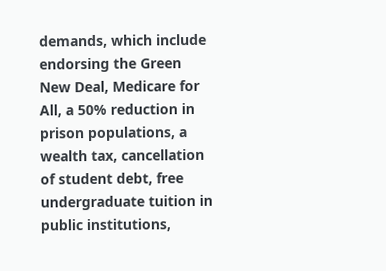demands, which include endorsing the Green New Deal, Medicare for All, a 50% reduction in prison populations, a wealth tax, cancellation of student debt, free undergraduate tuition in public institutions,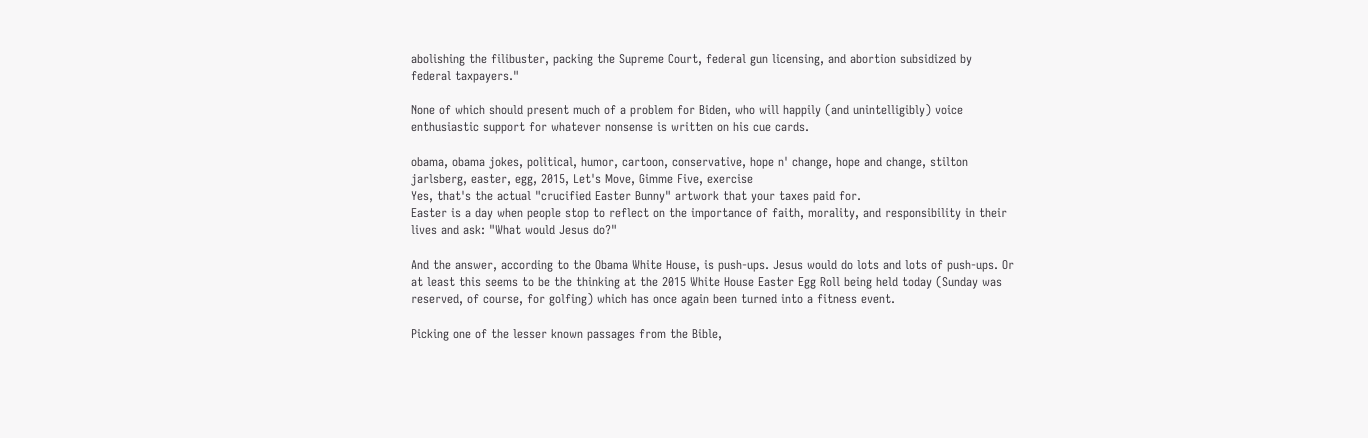abolishing the filibuster, packing the Supreme Court, federal gun licensing, and abortion subsidized by federal taxpayers."

None of which should present much of a problem for Biden, who will happily (and unintelligibly) voice enthusiastic support for whatever nonsense is written on his cue cards.

obama, obama jokes, political, humor, cartoon, conservative, hope n' change, hope and change, stilton jarlsberg, easter, egg, 2015, Let's Move, Gimme Five, exercise
Yes, that's the actual "crucified Easter Bunny" artwork that your taxes paid for.
Easter is a day when people stop to reflect on the importance of faith, morality, and responsibility in their lives and ask: "What would Jesus do?"

And the answer, according to the Obama White House, is push-ups. Jesus would do lots and lots of push-ups. Or at least this seems to be the thinking at the 2015 White House Easter Egg Roll being held today (Sunday was reserved, of course, for golfing) which has once again been turned into a fitness event.

Picking one of the lesser known passages from the Bible,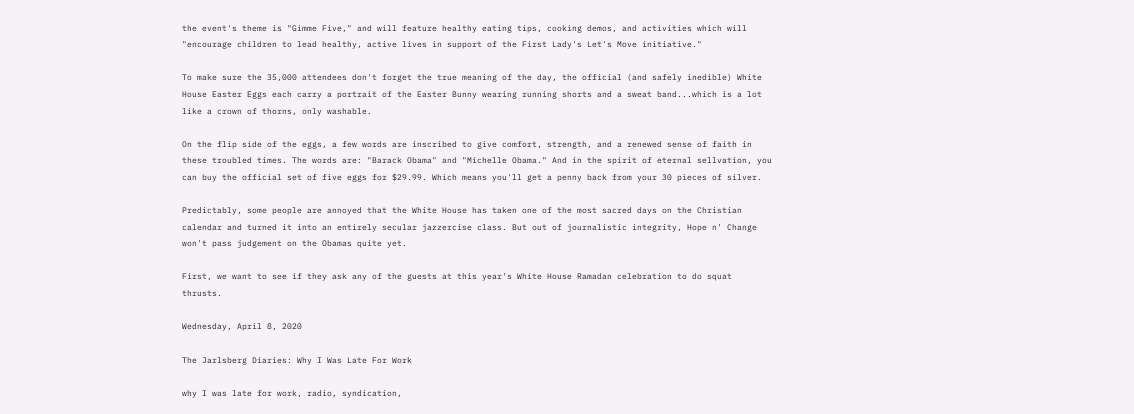the event's theme is "Gimme Five," and will feature healthy eating tips, cooking demos, and activities which will "encourage children to lead healthy, active lives in support of the First Lady's Let's Move initiative."

To make sure the 35,000 attendees don't forget the true meaning of the day, the official (and safely inedible) White House Easter Eggs each carry a portrait of the Easter Bunny wearing running shorts and a sweat band...which is a lot like a crown of thorns, only washable.

On the flip side of the eggs, a few words are inscribed to give comfort, strength, and a renewed sense of faith in these troubled times. The words are: "Barack Obama" and "Michelle Obama." And in the spirit of eternal sellvation, you can buy the official set of five eggs for $29.99. Which means you'll get a penny back from your 30 pieces of silver.

Predictably, some people are annoyed that the White House has taken one of the most sacred days on the Christian calendar and turned it into an entirely secular jazzercise class. But out of journalistic integrity, Hope n' Change won't pass judgement on the Obamas quite yet.

First, we want to see if they ask any of the guests at this year's White House Ramadan celebration to do squat thrusts.

Wednesday, April 8, 2020

The Jarlsberg Diaries: Why I Was Late For Work

why I was late for work, radio, syndication,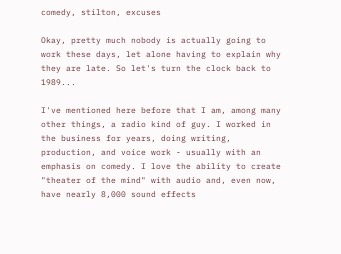comedy, stilton, excuses

Okay, pretty much nobody is actually going to work these days, let alone having to explain why they are late. So let's turn the clock back to 1989...

I've mentioned here before that I am, among many other things, a radio kind of guy. I worked in the business for years, doing writing, production, and voice work - usually with an emphasis on comedy. I love the ability to create "theater of the mind" with audio and, even now, have nearly 8,000 sound effects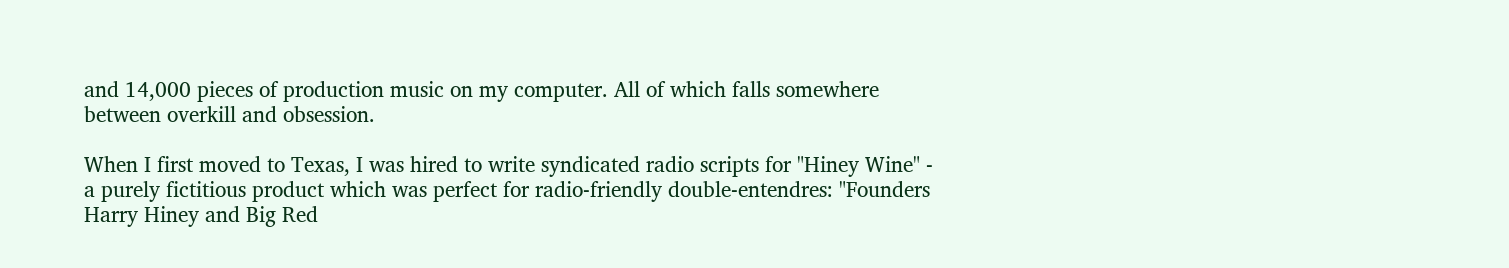and 14,000 pieces of production music on my computer. All of which falls somewhere between overkill and obsession.

When I first moved to Texas, I was hired to write syndicated radio scripts for "Hiney Wine" - a purely fictitious product which was perfect for radio-friendly double-entendres: "Founders Harry Hiney and Big Red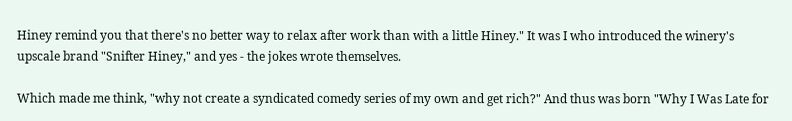Hiney remind you that there's no better way to relax after work than with a little Hiney." It was I who introduced the winery's upscale brand "Snifter Hiney," and yes - the jokes wrote themselves.

Which made me think, "why not create a syndicated comedy series of my own and get rich?" And thus was born "Why I Was Late for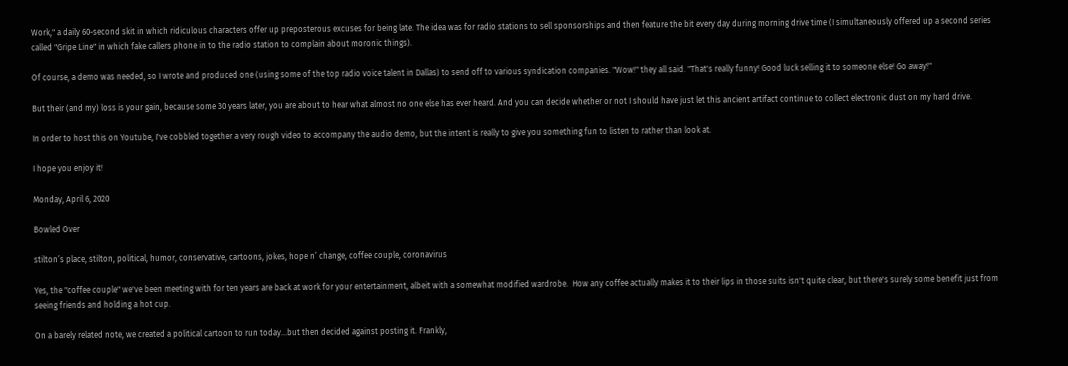Work," a daily 60-second skit in which ridiculous characters offer up preposterous excuses for being late. The idea was for radio stations to sell sponsorships and then feature the bit every day during morning drive time (I simultaneously offered up a second series called "Gripe Line" in which fake callers phone in to the radio station to complain about moronic things).

Of course, a demo was needed, so I wrote and produced one (using some of the top radio voice talent in Dallas) to send off to various syndication companies. "Wow!" they all said. "That's really funny! Good luck selling it to someone else! Go away!"

But their (and my) loss is your gain, because some 30 years later, you are about to hear what almost no one else has ever heard. And you can decide whether or not I should have just let this ancient artifact continue to collect electronic dust on my hard drive.

In order to host this on Youtube, I've cobbled together a very rough video to accompany the audio demo, but the intent is really to give you something fun to listen to rather than look at.

I hope you enjoy it!

Monday, April 6, 2020

Bowled Over

stilton’s place, stilton, political, humor, conservative, cartoons, jokes, hope n’ change, coffee couple, coronavirus

Yes, the "coffee couple" we've been meeting with for ten years are back at work for your entertainment, albeit with a somewhat modified wardrobe.  How any coffee actually makes it to their lips in those suits isn't quite clear, but there's surely some benefit just from seeing friends and holding a hot cup.

On a barely related note, we created a political cartoon to run today...but then decided against posting it. Frankly,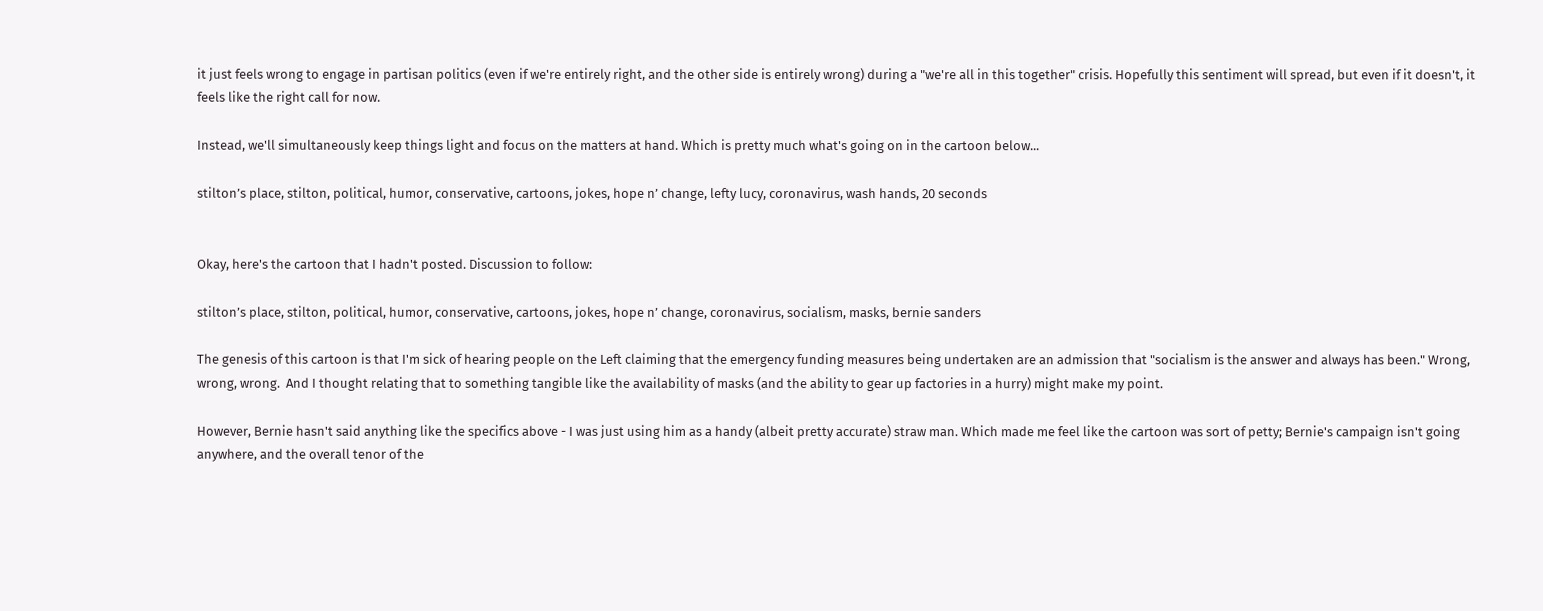it just feels wrong to engage in partisan politics (even if we're entirely right, and the other side is entirely wrong) during a "we're all in this together" crisis. Hopefully this sentiment will spread, but even if it doesn't, it feels like the right call for now.

Instead, we'll simultaneously keep things light and focus on the matters at hand. Which is pretty much what's going on in the cartoon below...

stilton’s place, stilton, political, humor, conservative, cartoons, jokes, hope n’ change, lefty lucy, coronavirus, wash hands, 20 seconds


Okay, here's the cartoon that I hadn't posted. Discussion to follow:

stilton’s place, stilton, political, humor, conservative, cartoons, jokes, hope n’ change, coronavirus, socialism, masks, bernie sanders

The genesis of this cartoon is that I'm sick of hearing people on the Left claiming that the emergency funding measures being undertaken are an admission that "socialism is the answer and always has been." Wrong, wrong, wrong.  And I thought relating that to something tangible like the availability of masks (and the ability to gear up factories in a hurry) might make my point.

However, Bernie hasn't said anything like the specifics above - I was just using him as a handy (albeit pretty accurate) straw man. Which made me feel like the cartoon was sort of petty; Bernie's campaign isn't going anywhere, and the overall tenor of the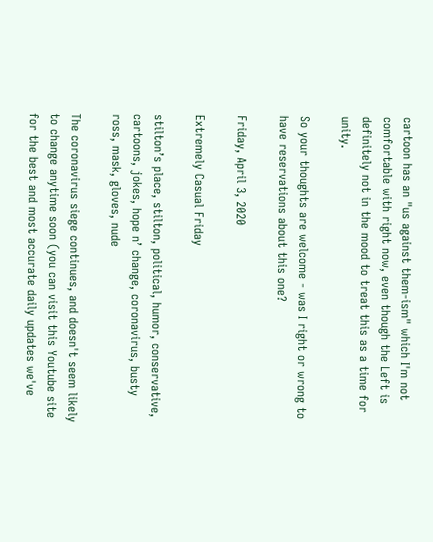cartoon has an "us against them-ism" which I'm not comfortable with right now, even though the Left is definitely not in the mood to treat this as a time for unity.

So your thoughts are welcome - was I right or wrong to have reservations about this one?

Friday, April 3, 2020

Extremely Casual Friday

stilton’s place, stilton, political, humor, conservative, cartoons, jokes, hope n’ change, coronavirus, busty ross, mask, gloves, nude

The coronavirus siege continues, and doesn't seem likely to change anytime soon (you can visit this Youtube site for the best and most accurate daily updates we've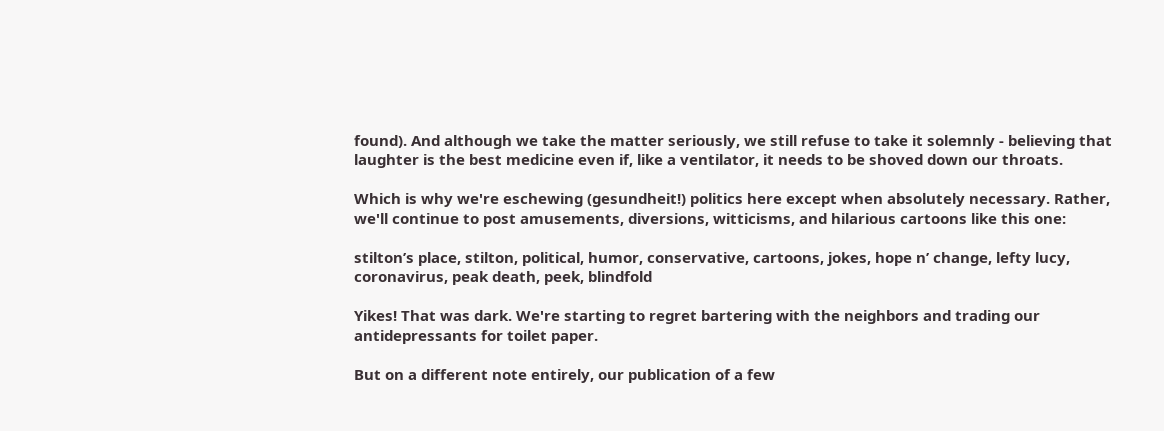found). And although we take the matter seriously, we still refuse to take it solemnly - believing that laughter is the best medicine even if, like a ventilator, it needs to be shoved down our throats.

Which is why we're eschewing (gesundheit!) politics here except when absolutely necessary. Rather, we'll continue to post amusements, diversions, witticisms, and hilarious cartoons like this one:

stilton’s place, stilton, political, humor, conservative, cartoons, jokes, hope n’ change, lefty lucy, coronavirus, peak death, peek, blindfold

Yikes! That was dark. We're starting to regret bartering with the neighbors and trading our antidepressants for toilet paper.

But on a different note entirely, our publication of a few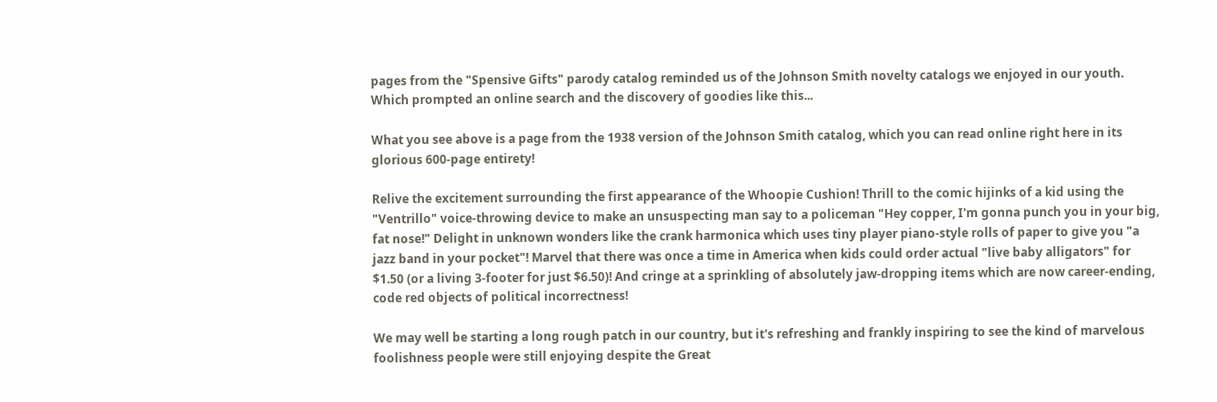pages from the "Spensive Gifts" parody catalog reminded us of the Johnson Smith novelty catalogs we enjoyed in our youth. Which prompted an online search and the discovery of goodies like this...

What you see above is a page from the 1938 version of the Johnson Smith catalog, which you can read online right here in its glorious 600-page entirety!

Relive the excitement surrounding the first appearance of the Whoopie Cushion! Thrill to the comic hijinks of a kid using the "Ventrillo" voice-throwing device to make an unsuspecting man say to a policeman "Hey copper, I'm gonna punch you in your big, fat nose!" Delight in unknown wonders like the crank harmonica which uses tiny player piano-style rolls of paper to give you "a jazz band in your pocket"! Marvel that there was once a time in America when kids could order actual "live baby alligators" for $1.50 (or a living 3-footer for just $6.50)! And cringe at a sprinkling of absolutely jaw-dropping items which are now career-ending, code red objects of political incorrectness!

We may well be starting a long rough patch in our country, but it's refreshing and frankly inspiring to see the kind of marvelous foolishness people were still enjoying despite the Great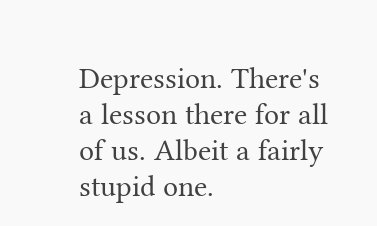Depression. There's a lesson there for all of us. Albeit a fairly stupid one.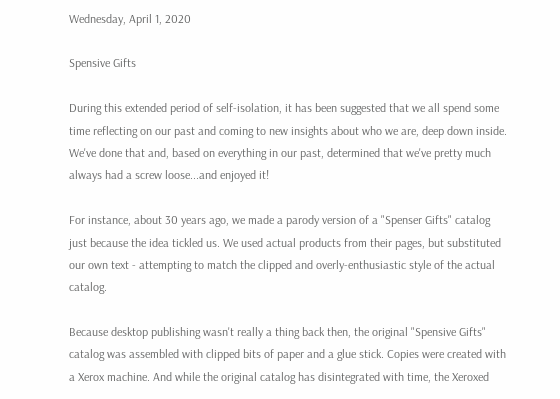Wednesday, April 1, 2020

Spensive Gifts

During this extended period of self-isolation, it has been suggested that we all spend some time reflecting on our past and coming to new insights about who we are, deep down inside. We've done that and, based on everything in our past, determined that we've pretty much always had a screw loose...and enjoyed it!

For instance, about 30 years ago, we made a parody version of a "Spenser Gifts" catalog just because the idea tickled us. We used actual products from their pages, but substituted our own text - attempting to match the clipped and overly-enthusiastic style of the actual catalog.

Because desktop publishing wasn't really a thing back then, the original "Spensive Gifts" catalog was assembled with clipped bits of paper and a glue stick. Copies were created with a Xerox machine. And while the original catalog has disintegrated with time, the Xeroxed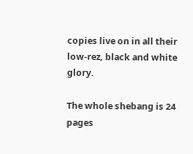copies live on in all their low-rez, black and white glory.

The whole shebang is 24 pages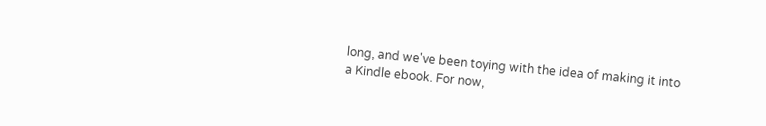long, and we've been toying with the idea of making it into a Kindle ebook. For now,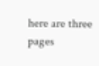here are three pages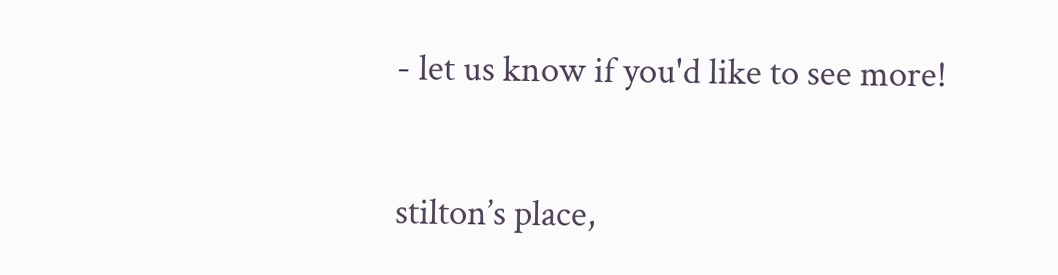- let us know if you'd like to see more!


stilton’s place,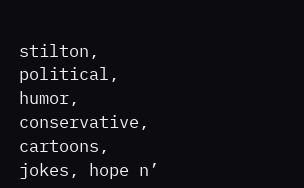stilton, political, humor, conservative, cartoons, jokes, hope n’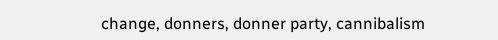change, donners, donner party, cannibalism